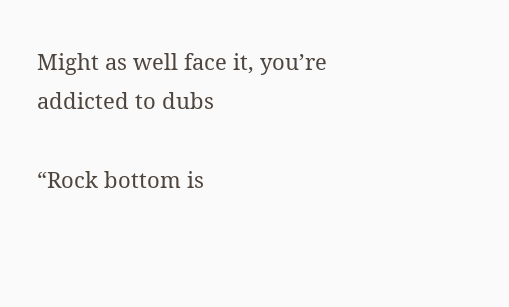Might as well face it, you’re addicted to dubs

“Rock bottom is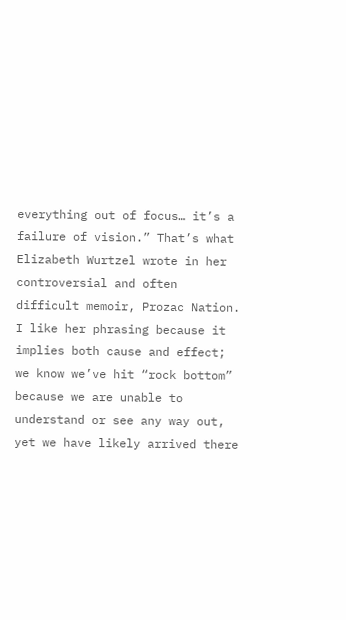everything out of focus… it’s a failure of vision.” That’s what Elizabeth Wurtzel wrote in her controversial and often difficult memoir, Prozac Nation. I like her phrasing because it implies both cause and effect; we know we’ve hit “rock bottom” because we are unable to understand or see any way out, yet we have likely arrived there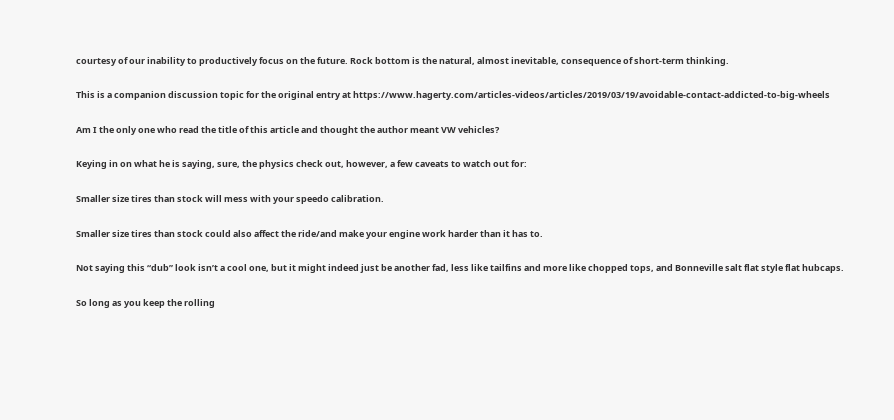courtesy of our inability to productively focus on the future. Rock bottom is the natural, almost inevitable, consequence of short-term thinking.

This is a companion discussion topic for the original entry at https://www.hagerty.com/articles-videos/articles/2019/03/19/avoidable-contact-addicted-to-big-wheels

Am I the only one who read the title of this article and thought the author meant VW vehicles?

Keying in on what he is saying, sure, the physics check out, however, a few caveats to watch out for:

Smaller size tires than stock will mess with your speedo calibration.

Smaller size tires than stock could also affect the ride/and make your engine work harder than it has to.

Not saying this “dub” look isn’t a cool one, but it might indeed just be another fad, less like tailfins and more like chopped tops, and Bonneville salt flat style flat hubcaps.

So long as you keep the rolling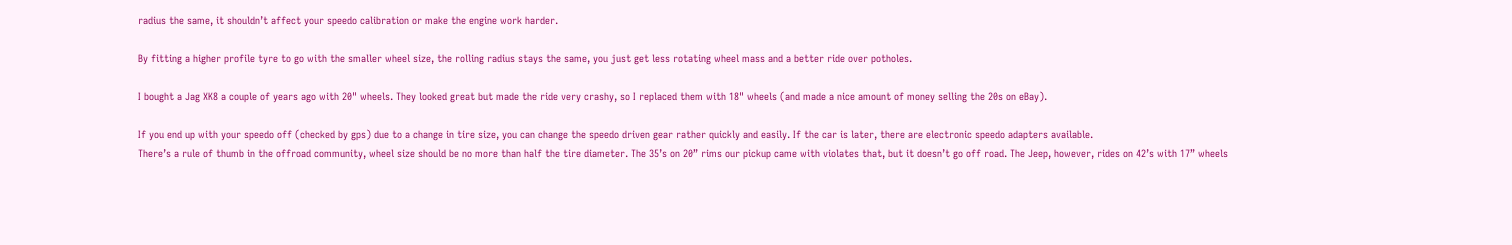radius the same, it shouldn’t affect your speedo calibration or make the engine work harder.

By fitting a higher profile tyre to go with the smaller wheel size, the rolling radius stays the same, you just get less rotating wheel mass and a better ride over potholes.

I bought a Jag XK8 a couple of years ago with 20" wheels. They looked great but made the ride very crashy, so I replaced them with 18" wheels (and made a nice amount of money selling the 20s on eBay).

If you end up with your speedo off (checked by gps) due to a change in tire size, you can change the speedo driven gear rather quickly and easily. If the car is later, there are electronic speedo adapters available.
There’s a rule of thumb in the offroad community, wheel size should be no more than half the tire diameter. The 35’s on 20” rims our pickup came with violates that, but it doesn’t go off road. The Jeep, however, rides on 42’s with 17” wheels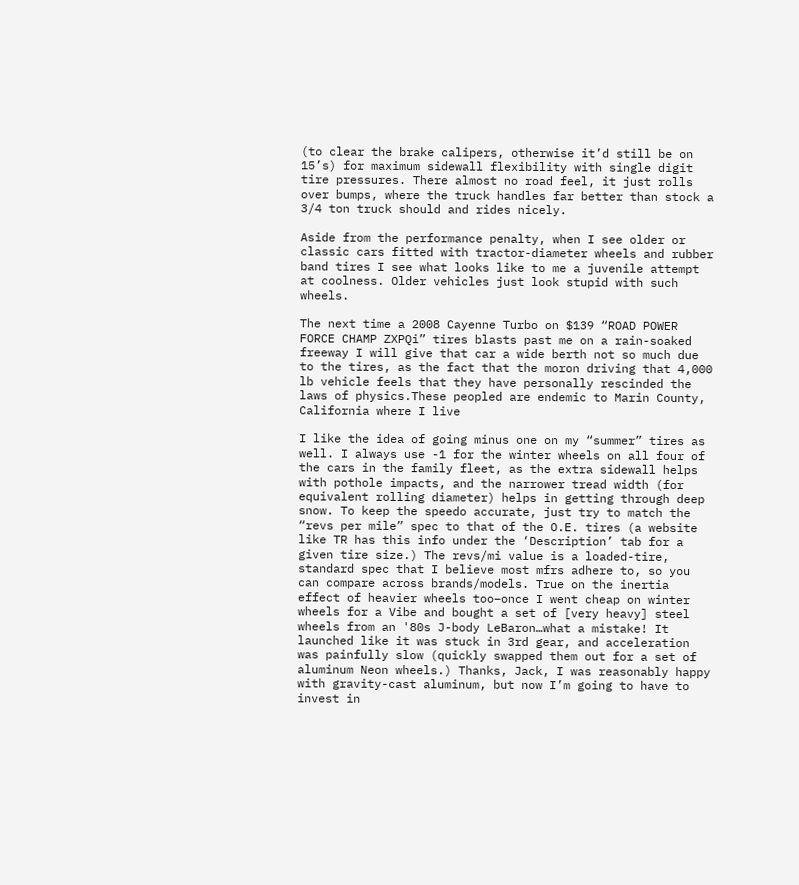(to clear the brake calipers, otherwise it’d still be on 15’s) for maximum sidewall flexibility with single digit tire pressures. There almost no road feel, it just rolls over bumps, where the truck handles far better than stock a 3/4 ton truck should and rides nicely.

Aside from the performance penalty, when I see older or classic cars fitted with tractor-diameter wheels and rubber band tires I see what looks like to me a juvenile attempt at coolness. Older vehicles just look stupid with such wheels.

The next time a 2008 Cayenne Turbo on $139 “ROAD POWER FORCE CHAMP ZXPQi” tires blasts past me on a rain-soaked freeway I will give that car a wide berth not so much due to the tires, as the fact that the moron driving that 4,000 lb vehicle feels that they have personally rescinded the laws of physics.These peopled are endemic to Marin County, California where I live

I like the idea of going minus one on my “summer” tires as well. I always use -1 for the winter wheels on all four of the cars in the family fleet, as the extra sidewall helps with pothole impacts, and the narrower tread width (for equivalent rolling diameter) helps in getting through deep snow. To keep the speedo accurate, just try to match the “revs per mile” spec to that of the O.E. tires (a website like TR has this info under the ‘Description’ tab for a given tire size.) The revs/mi value is a loaded-tire, standard spec that I believe most mfrs adhere to, so you can compare across brands/models. True on the inertia effect of heavier wheels too–once I went cheap on winter wheels for a Vibe and bought a set of [very heavy] steel wheels from an '80s J-body LeBaron…what a mistake! It launched like it was stuck in 3rd gear, and acceleration was painfully slow (quickly swapped them out for a set of aluminum Neon wheels.) Thanks, Jack, I was reasonably happy with gravity-cast aluminum, but now I’m going to have to invest in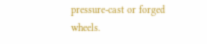pressure-cast or forged wheels.